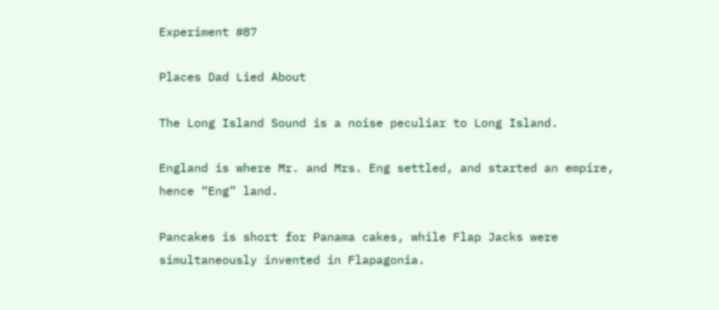Experiment #87

Places Dad Lied About

The Long Island Sound is a noise peculiar to Long Island.

England is where Mr. and Mrs. Eng settled, and started an empire, hence “Eng” land.

Pancakes is short for Panama cakes, while Flap Jacks were simultaneously invented in Flapagonia.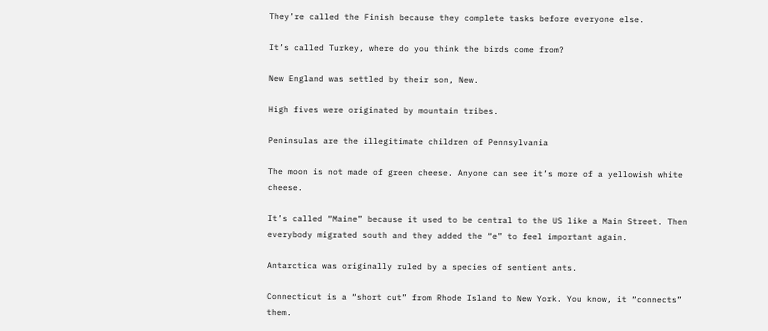They’re called the Finish because they complete tasks before everyone else.

It’s called Turkey, where do you think the birds come from?

New England was settled by their son, New.

High fives were originated by mountain tribes.

Peninsulas are the illegitimate children of Pennsylvania

The moon is not made of green cheese. Anyone can see it’s more of a yellowish white cheese.

It’s called “Maine” because it used to be central to the US like a Main Street. Then everybody migrated south and they added the “e” to feel important again.

Antarctica was originally ruled by a species of sentient ants.

Connecticut is a “short cut” from Rhode Island to New York. You know, it “connects” them.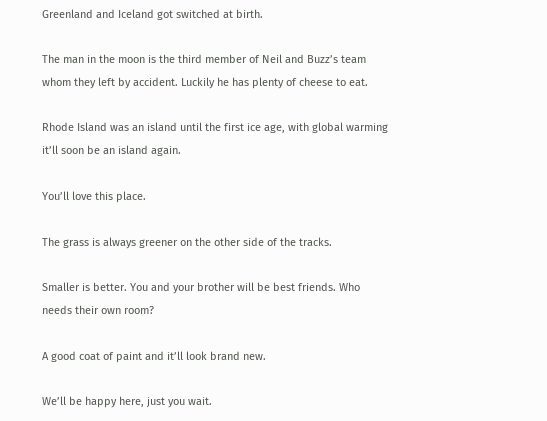Greenland and Iceland got switched at birth.

The man in the moon is the third member of Neil and Buzz’s team whom they left by accident. Luckily he has plenty of cheese to eat.

Rhode Island was an island until the first ice age, with global warming it’ll soon be an island again.

You’ll love this place.

The grass is always greener on the other side of the tracks.

Smaller is better. You and your brother will be best friends. Who needs their own room?

A good coat of paint and it’ll look brand new.

We’ll be happy here, just you wait.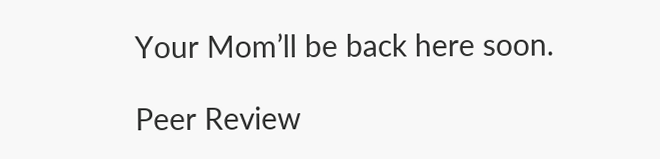Your Mom’ll be back here soon.

Peer Review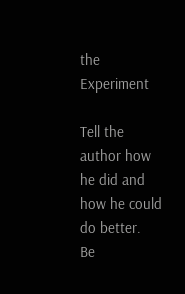the Experiment

Tell the author how he did and how he could do better.
Be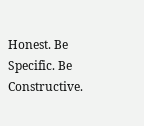Honest. Be Specific. Be Constructive.